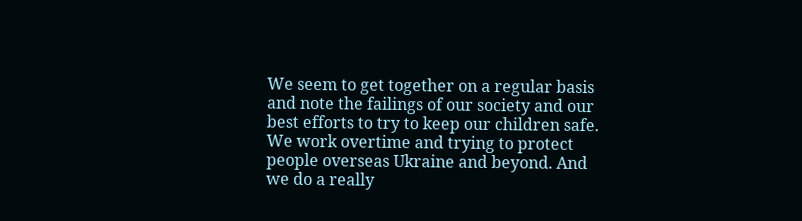We seem to get together on a regular basis and note the failings of our society and our best efforts to try to keep our children safe. We work overtime and trying to protect people overseas Ukraine and beyond. And we do a really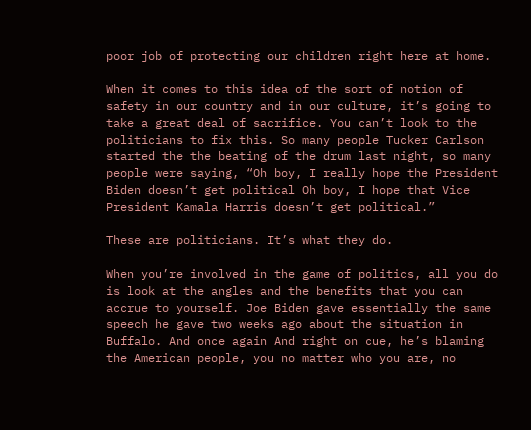poor job of protecting our children right here at home.

When it comes to this idea of the sort of notion of safety in our country and in our culture, it’s going to take a great deal of sacrifice. You can’t look to the politicians to fix this. So many people Tucker Carlson started the the beating of the drum last night, so many people were saying, “Oh boy, I really hope the President Biden doesn’t get political Oh boy, I hope that Vice President Kamala Harris doesn’t get political.”

These are politicians. It’s what they do.

When you’re involved in the game of politics, all you do is look at the angles and the benefits that you can accrue to yourself. Joe Biden gave essentially the same speech he gave two weeks ago about the situation in Buffalo. And once again And right on cue, he’s blaming the American people, you no matter who you are, no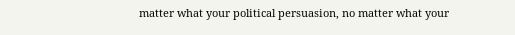matter what your political persuasion, no matter what your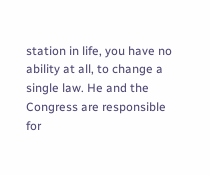station in life, you have no ability at all, to change a single law. He and the Congress are responsible for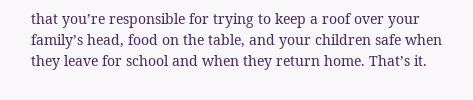that you’re responsible for trying to keep a roof over your family’s head, food on the table, and your children safe when they leave for school and when they return home. That’s it.